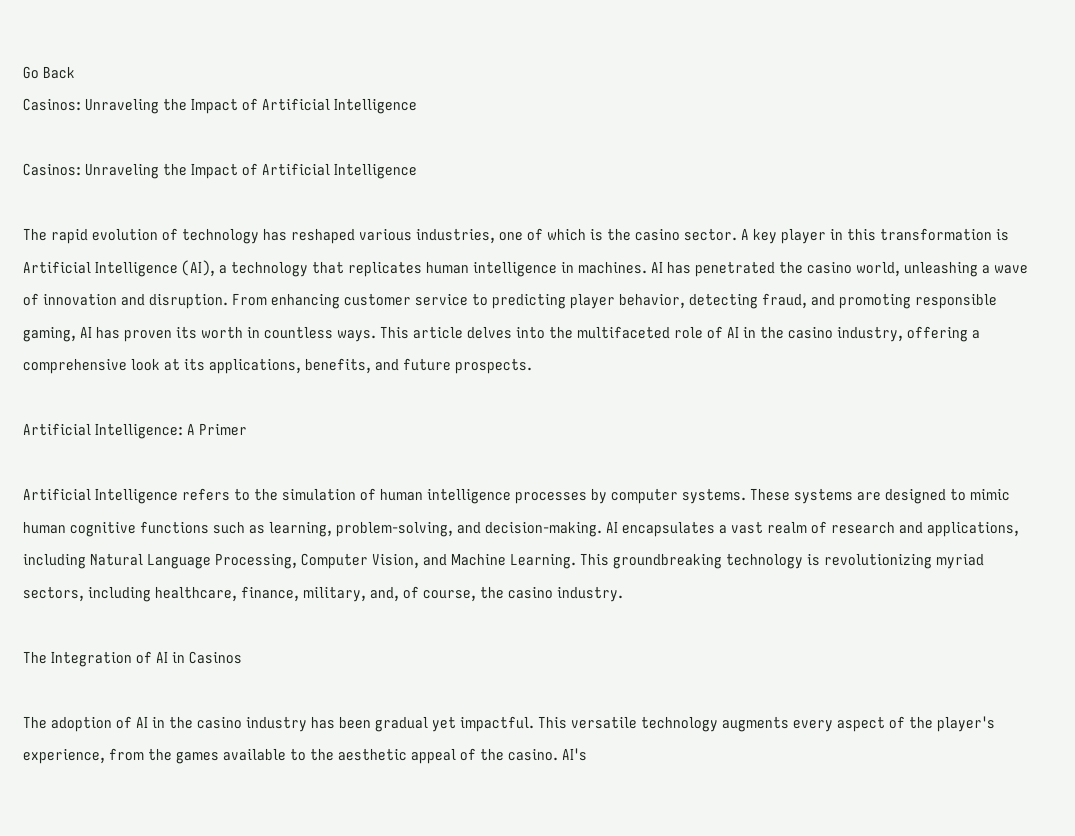Go Back
Casinos: Unraveling the Impact of Artificial Intelligence

Casinos: Unraveling the Impact of Artificial Intelligence

The rapid evolution of technology has reshaped various industries, one of which is the casino sector. A key player in this transformation is Artificial Intelligence (AI), a technology that replicates human intelligence in machines. AI has penetrated the casino world, unleashing a wave of innovation and disruption. From enhancing customer service to predicting player behavior, detecting fraud, and promoting responsible gaming, AI has proven its worth in countless ways. This article delves into the multifaceted role of AI in the casino industry, offering a comprehensive look at its applications, benefits, and future prospects.

Artificial Intelligence: A Primer

Artificial Intelligence refers to the simulation of human intelligence processes by computer systems. These systems are designed to mimic human cognitive functions such as learning, problem-solving, and decision-making. AI encapsulates a vast realm of research and applications, including Natural Language Processing, Computer Vision, and Machine Learning. This groundbreaking technology is revolutionizing myriad sectors, including healthcare, finance, military, and, of course, the casino industry.

The Integration of AI in Casinos

The adoption of AI in the casino industry has been gradual yet impactful. This versatile technology augments every aspect of the player's experience, from the games available to the aesthetic appeal of the casino. AI's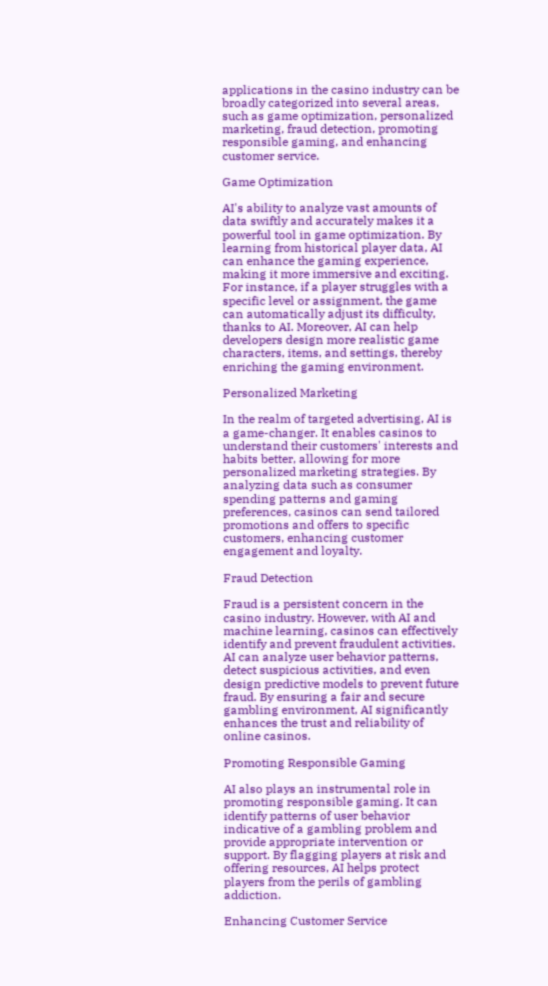applications in the casino industry can be broadly categorized into several areas, such as game optimization, personalized marketing, fraud detection, promoting responsible gaming, and enhancing customer service.

Game Optimization

AI's ability to analyze vast amounts of data swiftly and accurately makes it a powerful tool in game optimization. By learning from historical player data, AI can enhance the gaming experience, making it more immersive and exciting. For instance, if a player struggles with a specific level or assignment, the game can automatically adjust its difficulty, thanks to AI. Moreover, AI can help developers design more realistic game characters, items, and settings, thereby enriching the gaming environment.

Personalized Marketing

In the realm of targeted advertising, AI is a game-changer. It enables casinos to understand their customers' interests and habits better, allowing for more personalized marketing strategies. By analyzing data such as consumer spending patterns and gaming preferences, casinos can send tailored promotions and offers to specific customers, enhancing customer engagement and loyalty.

Fraud Detection

Fraud is a persistent concern in the casino industry. However, with AI and machine learning, casinos can effectively identify and prevent fraudulent activities. AI can analyze user behavior patterns, detect suspicious activities, and even design predictive models to prevent future fraud. By ensuring a fair and secure gambling environment, AI significantly enhances the trust and reliability of online casinos.

Promoting Responsible Gaming

AI also plays an instrumental role in promoting responsible gaming. It can identify patterns of user behavior indicative of a gambling problem and provide appropriate intervention or support. By flagging players at risk and offering resources, AI helps protect players from the perils of gambling addiction.

Enhancing Customer Service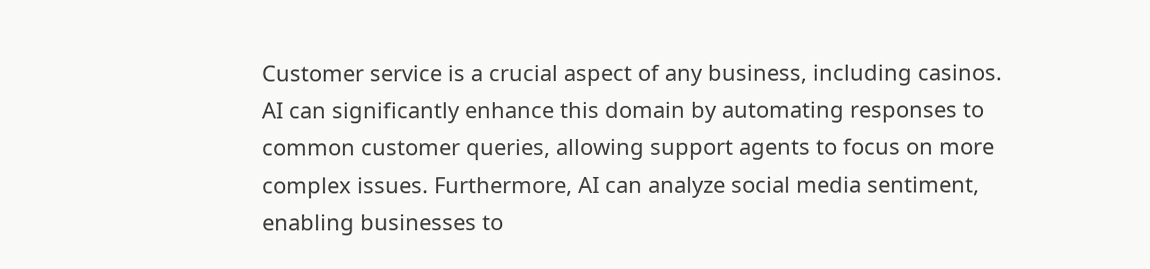Customer service is a crucial aspect of any business, including casinos. AI can significantly enhance this domain by automating responses to common customer queries, allowing support agents to focus on more complex issues. Furthermore, AI can analyze social media sentiment, enabling businesses to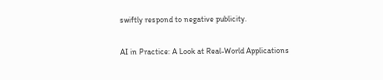swiftly respond to negative publicity.

AI in Practice: A Look at Real-World Applications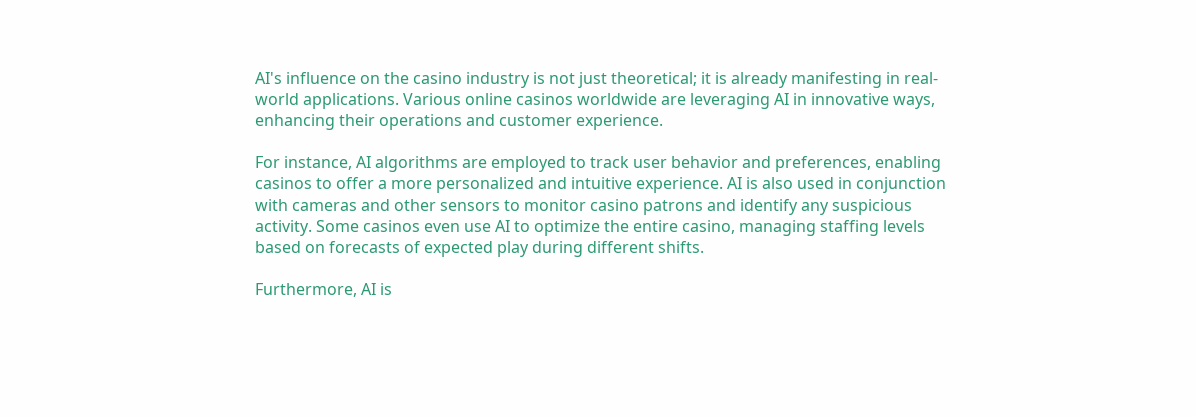AI's influence on the casino industry is not just theoretical; it is already manifesting in real-world applications. Various online casinos worldwide are leveraging AI in innovative ways, enhancing their operations and customer experience.

For instance, AI algorithms are employed to track user behavior and preferences, enabling casinos to offer a more personalized and intuitive experience. AI is also used in conjunction with cameras and other sensors to monitor casino patrons and identify any suspicious activity. Some casinos even use AI to optimize the entire casino, managing staffing levels based on forecasts of expected play during different shifts.

Furthermore, AI is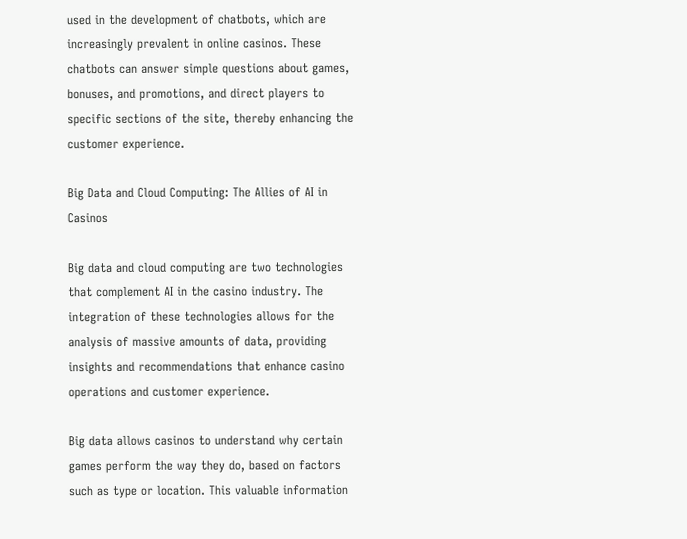used in the development of chatbots, which are increasingly prevalent in online casinos. These chatbots can answer simple questions about games, bonuses, and promotions, and direct players to specific sections of the site, thereby enhancing the customer experience.

Big Data and Cloud Computing: The Allies of AI in Casinos

Big data and cloud computing are two technologies that complement AI in the casino industry. The integration of these technologies allows for the analysis of massive amounts of data, providing insights and recommendations that enhance casino operations and customer experience.

Big data allows casinos to understand why certain games perform the way they do, based on factors such as type or location. This valuable information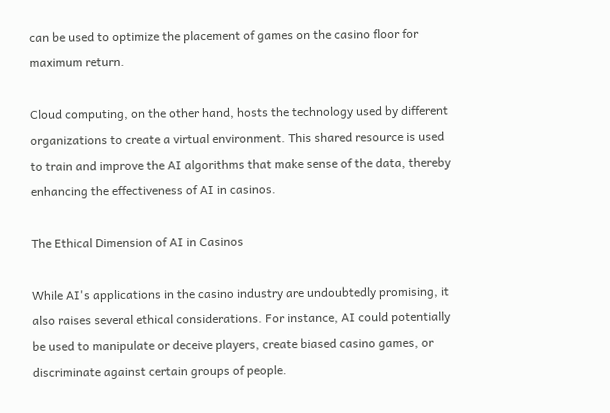can be used to optimize the placement of games on the casino floor for maximum return.

Cloud computing, on the other hand, hosts the technology used by different organizations to create a virtual environment. This shared resource is used to train and improve the AI algorithms that make sense of the data, thereby enhancing the effectiveness of AI in casinos.

The Ethical Dimension of AI in Casinos

While AI's applications in the casino industry are undoubtedly promising, it also raises several ethical considerations. For instance, AI could potentially be used to manipulate or deceive players, create biased casino games, or discriminate against certain groups of people.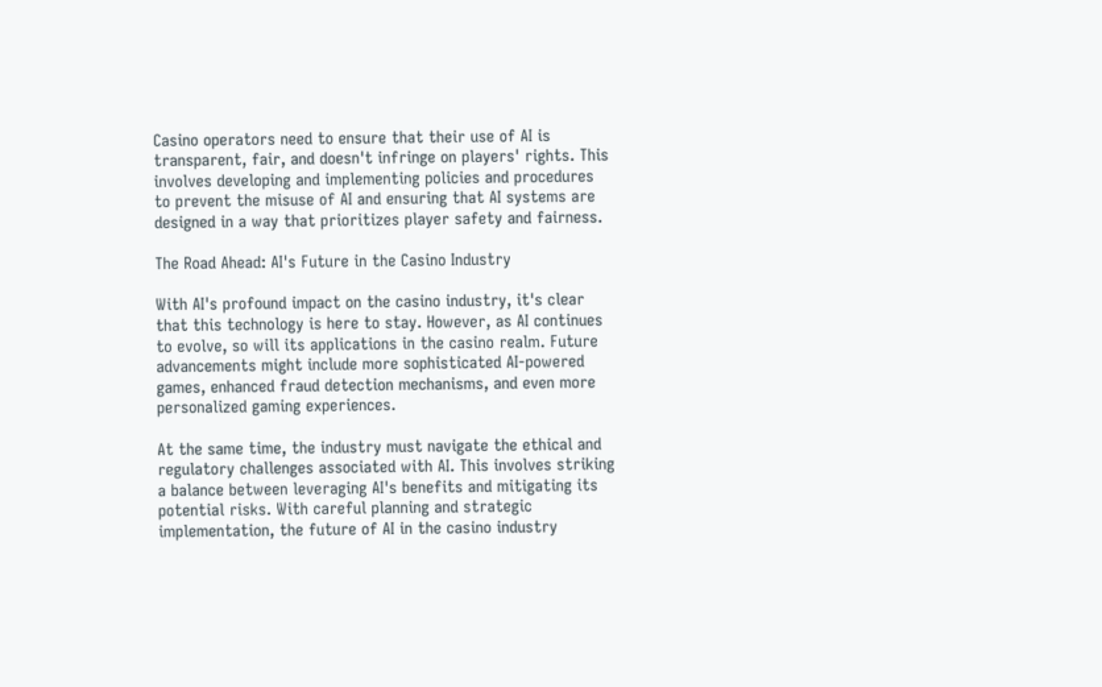Casino operators need to ensure that their use of AI is transparent, fair, and doesn't infringe on players' rights. This involves developing and implementing policies and procedures to prevent the misuse of AI and ensuring that AI systems are designed in a way that prioritizes player safety and fairness.

The Road Ahead: AI's Future in the Casino Industry

With AI's profound impact on the casino industry, it's clear that this technology is here to stay. However, as AI continues to evolve, so will its applications in the casino realm. Future advancements might include more sophisticated AI-powered games, enhanced fraud detection mechanisms, and even more personalized gaming experiences.

At the same time, the industry must navigate the ethical and regulatory challenges associated with AI. This involves striking a balance between leveraging AI's benefits and mitigating its potential risks. With careful planning and strategic implementation, the future of AI in the casino industry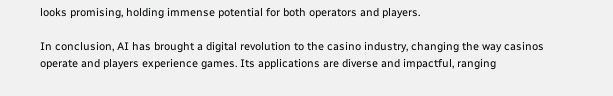looks promising, holding immense potential for both operators and players.

In conclusion, AI has brought a digital revolution to the casino industry, changing the way casinos operate and players experience games. Its applications are diverse and impactful, ranging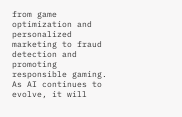from game optimization and personalized marketing to fraud detection and promoting responsible gaming. As AI continues to evolve, it will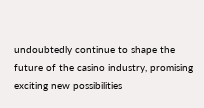undoubtedly continue to shape the future of the casino industry, promising exciting new possibilities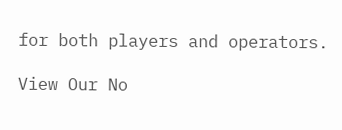for both players and operators.

View Our No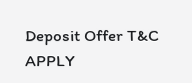Deposit Offer T&C APPLY